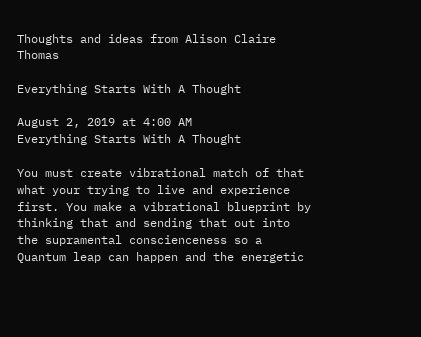Thoughts and ideas from Alison Claire Thomas

Everything Starts With A Thought

August 2, 2019 at 4:00 AM
Everything Starts With A Thought

You must create vibrational match of that what your trying to live and experience first. You make a vibrational blueprint by thinking that and sending that out into the supramental conscienceness so a Quantum leap can happen and the energetic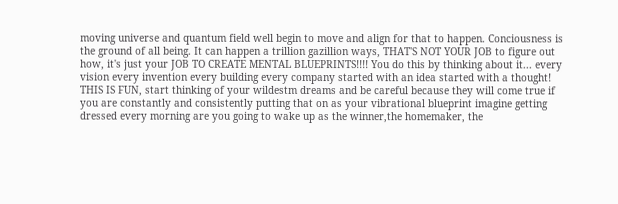moving universe and quantum field well begin to move and align for that to happen. Conciousness is the ground of all being. It can happen a trillion gazillion ways, THAT'S NOT YOUR JOB to figure out how, it's just your JOB TO CREATE MENTAL BLUEPRINTS!!!! You do this by thinking about it... every vision every invention every building every company started with an idea started with a thought!
THIS IS FUN, start thinking of your wildestm dreams and be careful because they will come true if you are constantly and consistently putting that on as your vibrational blueprint imagine getting dressed every morning are you going to wake up as the winner,the homemaker, the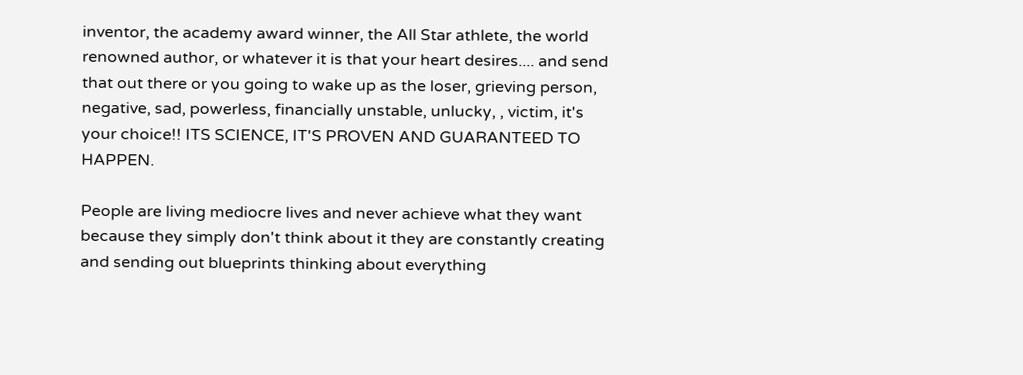inventor, the academy award winner, the All Star athlete, the world renowned author, or whatever it is that your heart desires.... and send that out there or you going to wake up as the loser, grieving person, negative, sad, powerless, financially unstable, unlucky, , victim, it's your choice!! ITS SCIENCE, IT'S PROVEN AND GUARANTEED TO HAPPEN.

People are living mediocre lives and never achieve what they want because they simply don't think about it they are constantly creating and sending out blueprints thinking about everything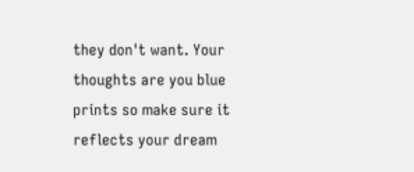they don't want. Your thoughts are you blue prints so make sure it reflects your dream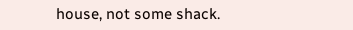house, not some shack.